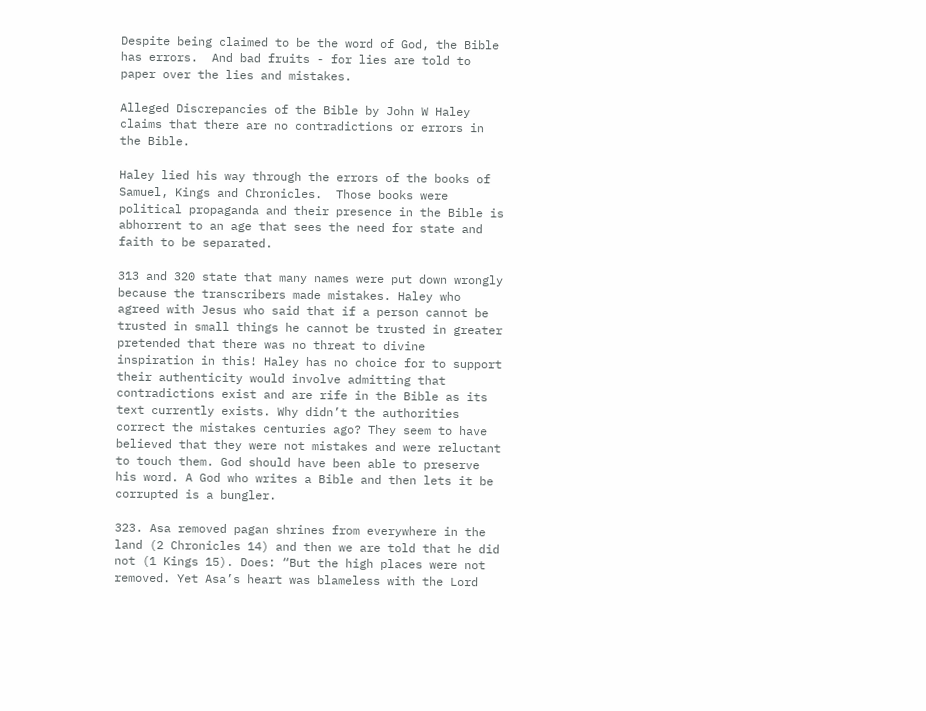Despite being claimed to be the word of God, the Bible has errors.  And bad fruits - for lies are told to paper over the lies and mistakes.

Alleged Discrepancies of the Bible by John W Haley claims that there are no contradictions or errors in the Bible.

Haley lied his way through the errors of the books of Samuel, Kings and Chronicles.  Those books were political propaganda and their presence in the Bible is abhorrent to an age that sees the need for state and faith to be separated.

313 and 320 state that many names were put down wrongly because the transcribers made mistakes. Haley who agreed with Jesus who said that if a person cannot be trusted in small things he cannot be trusted in greater pretended that there was no threat to divine inspiration in this! Haley has no choice for to support their authenticity would involve admitting that contradictions exist and are rife in the Bible as its text currently exists. Why didn’t the authorities correct the mistakes centuries ago? They seem to have believed that they were not mistakes and were reluctant to touch them. God should have been able to preserve his word. A God who writes a Bible and then lets it be corrupted is a bungler.

323. Asa removed pagan shrines from everywhere in the land (2 Chronicles 14) and then we are told that he did not (1 Kings 15). Does: “But the high places were not removed. Yet Asa’s heart was blameless with the Lord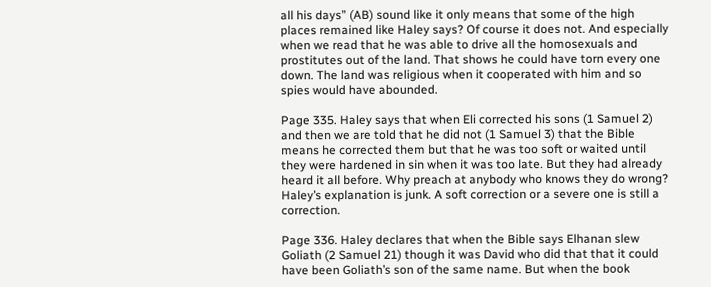all his days” (AB) sound like it only means that some of the high places remained like Haley says? Of course it does not. And especially when we read that he was able to drive all the homosexuals and prostitutes out of the land. That shows he could have torn every one down. The land was religious when it cooperated with him and so spies would have abounded.

Page 335. Haley says that when Eli corrected his sons (1 Samuel 2) and then we are told that he did not (1 Samuel 3) that the Bible means he corrected them but that he was too soft or waited until they were hardened in sin when it was too late. But they had already heard it all before. Why preach at anybody who knows they do wrong? Haley’s explanation is junk. A soft correction or a severe one is still a correction.

Page 336. Haley declares that when the Bible says Elhanan slew Goliath (2 Samuel 21) though it was David who did that that it could have been Goliath’s son of the same name. But when the book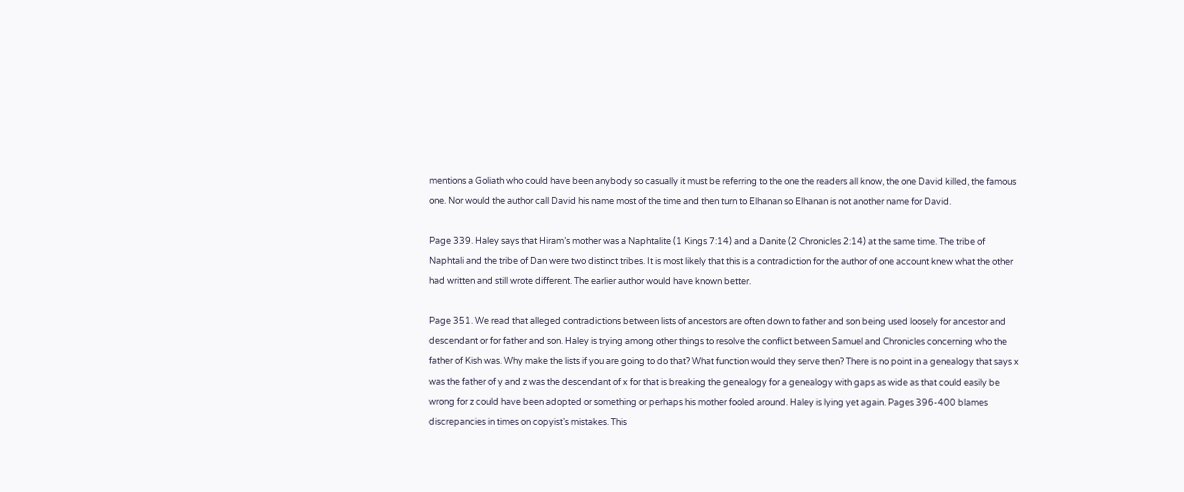mentions a Goliath who could have been anybody so casually it must be referring to the one the readers all know, the one David killed, the famous one. Nor would the author call David his name most of the time and then turn to Elhanan so Elhanan is not another name for David.

Page 339. Haley says that Hiram’s mother was a Naphtalite (1 Kings 7:14) and a Danite (2 Chronicles 2:14) at the same time. The tribe of Naphtali and the tribe of Dan were two distinct tribes. It is most likely that this is a contradiction for the author of one account knew what the other had written and still wrote different. The earlier author would have known better.

Page 351. We read that alleged contradictions between lists of ancestors are often down to father and son being used loosely for ancestor and descendant or for father and son. Haley is trying among other things to resolve the conflict between Samuel and Chronicles concerning who the father of Kish was. Why make the lists if you are going to do that? What function would they serve then? There is no point in a genealogy that says x was the father of y and z was the descendant of x for that is breaking the genealogy for a genealogy with gaps as wide as that could easily be wrong for z could have been adopted or something or perhaps his mother fooled around. Haley is lying yet again. Pages 396-400 blames discrepancies in times on copyist’s mistakes. This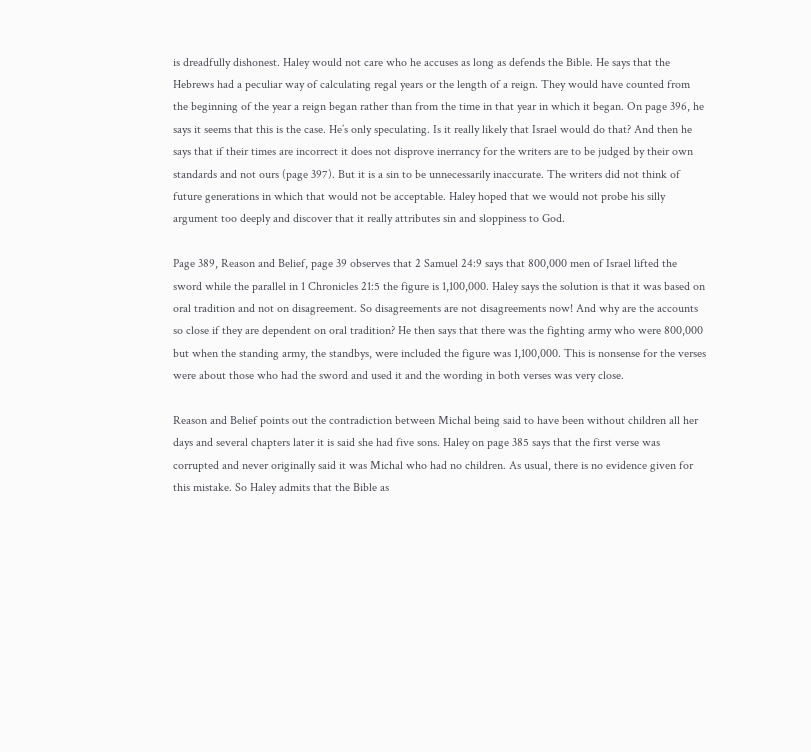is dreadfully dishonest. Haley would not care who he accuses as long as defends the Bible. He says that the Hebrews had a peculiar way of calculating regal years or the length of a reign. They would have counted from the beginning of the year a reign began rather than from the time in that year in which it began. On page 396, he says it seems that this is the case. He’s only speculating. Is it really likely that Israel would do that? And then he says that if their times are incorrect it does not disprove inerrancy for the writers are to be judged by their own standards and not ours (page 397). But it is a sin to be unnecessarily inaccurate. The writers did not think of future generations in which that would not be acceptable. Haley hoped that we would not probe his silly argument too deeply and discover that it really attributes sin and sloppiness to God.

Page 389, Reason and Belief, page 39 observes that 2 Samuel 24:9 says that 800,000 men of Israel lifted the sword while the parallel in 1 Chronicles 21:5 the figure is 1,100,000. Haley says the solution is that it was based on oral tradition and not on disagreement. So disagreements are not disagreements now! And why are the accounts so close if they are dependent on oral tradition? He then says that there was the fighting army who were 800,000 but when the standing army, the standbys, were included the figure was 1,100,000. This is nonsense for the verses were about those who had the sword and used it and the wording in both verses was very close.

Reason and Belief points out the contradiction between Michal being said to have been without children all her days and several chapters later it is said she had five sons. Haley on page 385 says that the first verse was corrupted and never originally said it was Michal who had no children. As usual, there is no evidence given for this mistake. So Haley admits that the Bible as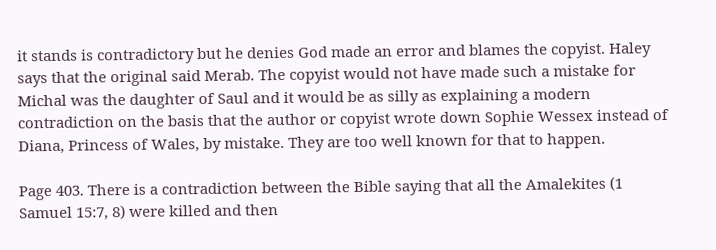it stands is contradictory but he denies God made an error and blames the copyist. Haley says that the original said Merab. The copyist would not have made such a mistake for Michal was the daughter of Saul and it would be as silly as explaining a modern contradiction on the basis that the author or copyist wrote down Sophie Wessex instead of Diana, Princess of Wales, by mistake. They are too well known for that to happen.

Page 403. There is a contradiction between the Bible saying that all the Amalekites (1 Samuel 15:7, 8) were killed and then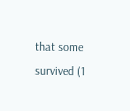that some survived (1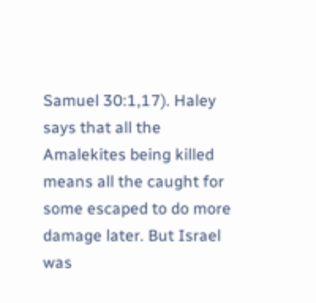Samuel 30:1,17). Haley says that all the Amalekites being killed means all the caught for some escaped to do more damage later. But Israel was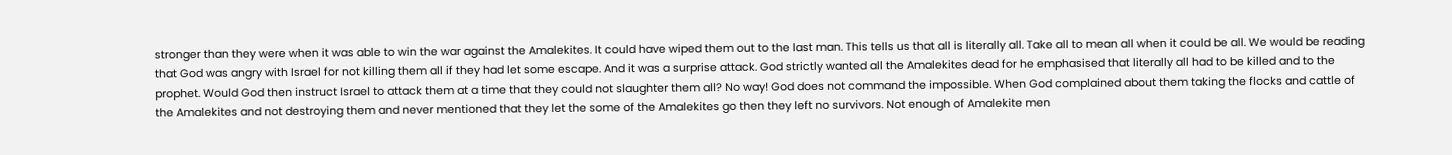stronger than they were when it was able to win the war against the Amalekites. It could have wiped them out to the last man. This tells us that all is literally all. Take all to mean all when it could be all. We would be reading that God was angry with Israel for not killing them all if they had let some escape. And it was a surprise attack. God strictly wanted all the Amalekites dead for he emphasised that literally all had to be killed and to the prophet. Would God then instruct Israel to attack them at a time that they could not slaughter them all? No way! God does not command the impossible. When God complained about them taking the flocks and cattle of the Amalekites and not destroying them and never mentioned that they let the some of the Amalekites go then they left no survivors. Not enough of Amalekite men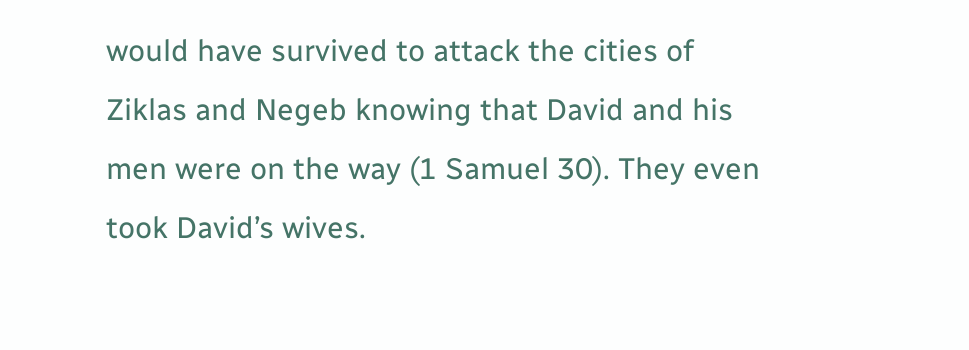would have survived to attack the cities of Ziklas and Negeb knowing that David and his men were on the way (1 Samuel 30). They even took David’s wives.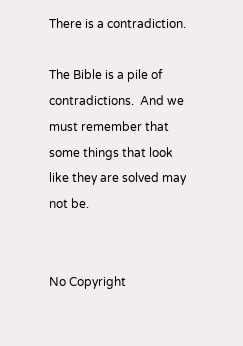There is a contradiction.

The Bible is a pile of contradictions.  And we must remember that some things that look like they are solved may not be.


No Copyright